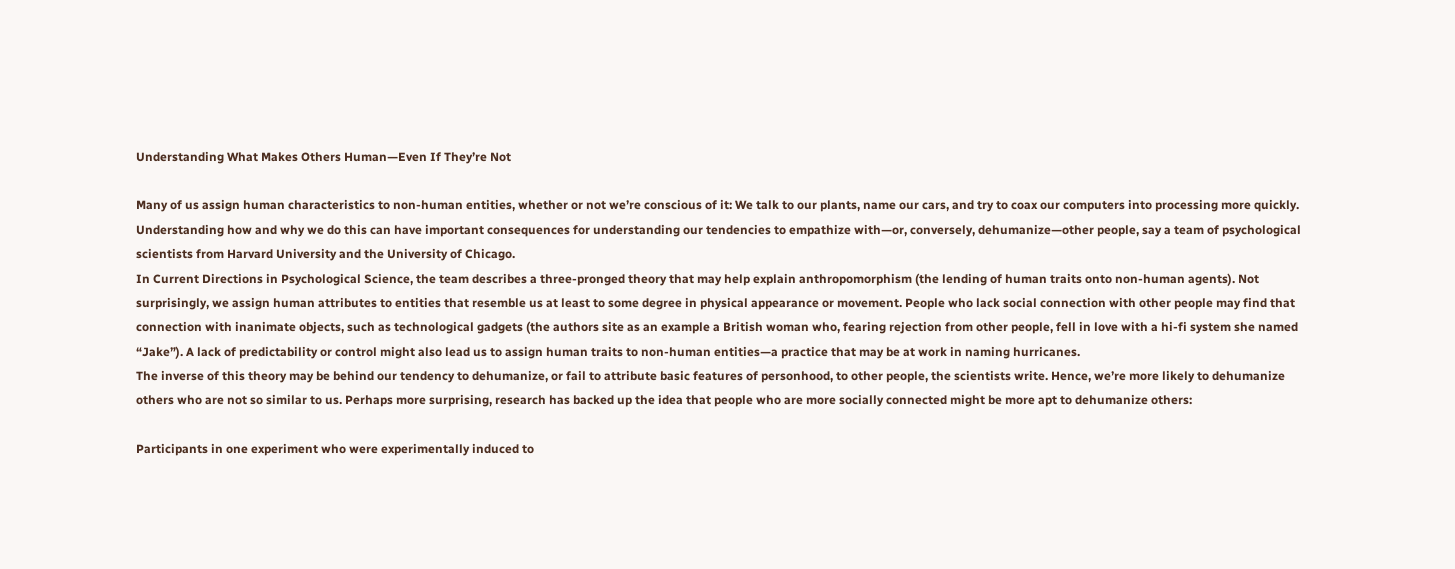Understanding What Makes Others Human—Even If They’re Not

Many of us assign human characteristics to non-human entities, whether or not we’re conscious of it: We talk to our plants, name our cars, and try to coax our computers into processing more quickly. Understanding how and why we do this can have important consequences for understanding our tendencies to empathize with—or, conversely, dehumanize—other people, say a team of psychological scientists from Harvard University and the University of Chicago.
In Current Directions in Psychological Science, the team describes a three-pronged theory that may help explain anthropomorphism (the lending of human traits onto non-human agents). Not surprisingly, we assign human attributes to entities that resemble us at least to some degree in physical appearance or movement. People who lack social connection with other people may find that connection with inanimate objects, such as technological gadgets (the authors site as an example a British woman who, fearing rejection from other people, fell in love with a hi-fi system she named “Jake”). A lack of predictability or control might also lead us to assign human traits to non-human entities—a practice that may be at work in naming hurricanes.
The inverse of this theory may be behind our tendency to dehumanize, or fail to attribute basic features of personhood, to other people, the scientists write. Hence, we’re more likely to dehumanize others who are not so similar to us. Perhaps more surprising, research has backed up the idea that people who are more socially connected might be more apt to dehumanize others:

Participants in one experiment who were experimentally induced to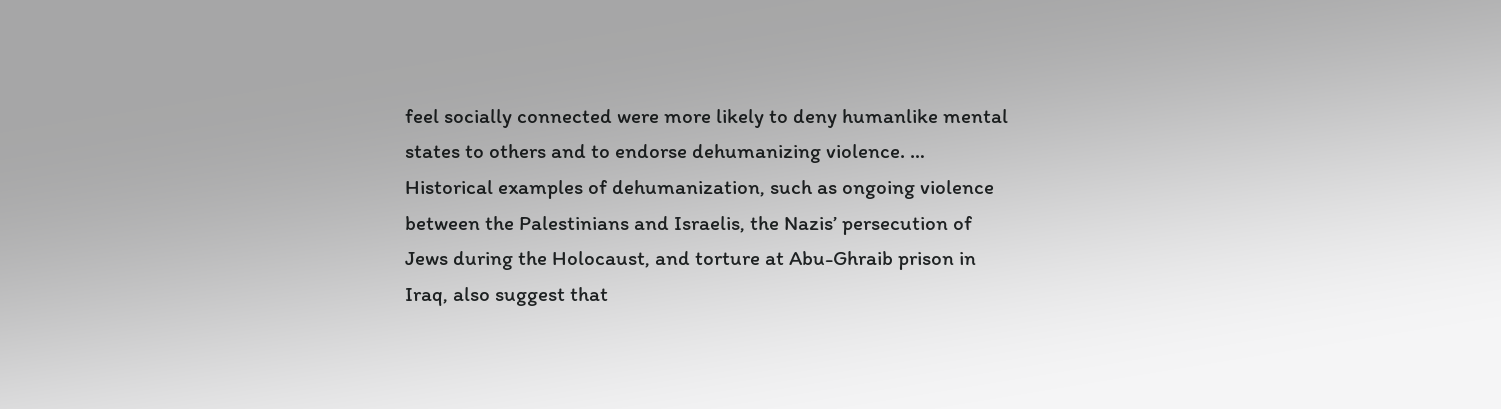feel socially connected were more likely to deny humanlike mental states to others and to endorse dehumanizing violence. … Historical examples of dehumanization, such as ongoing violence between the Palestinians and Israelis, the Nazis’ persecution of Jews during the Holocaust, and torture at Abu-Ghraib prison in Iraq, also suggest that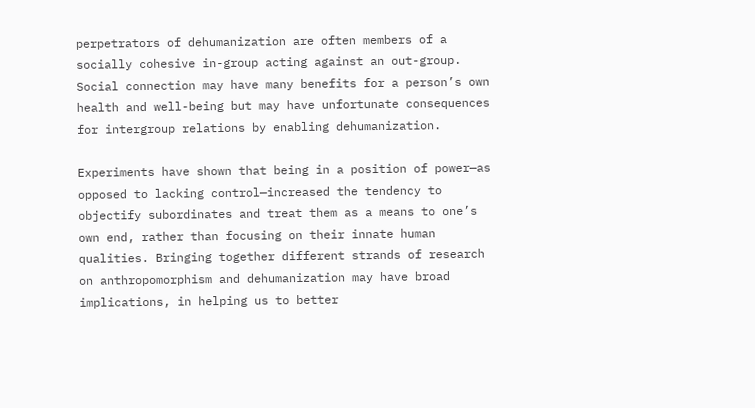perpetrators of dehumanization are often members of a socially cohesive in-group acting against an out-group. Social connection may have many benefits for a person’s own health and well-being but may have unfortunate consequences for intergroup relations by enabling dehumanization.

Experiments have shown that being in a position of power—as opposed to lacking control—increased the tendency to objectify subordinates and treat them as a means to one’s own end, rather than focusing on their innate human qualities. Bringing together different strands of research on anthropomorphism and dehumanization may have broad implications, in helping us to better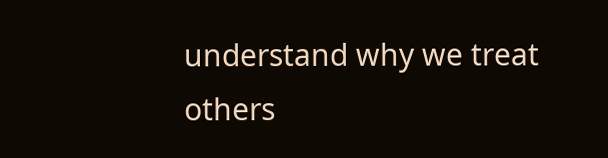understand why we treat others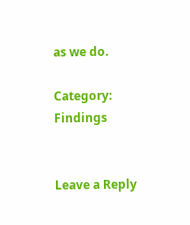as we do.

Category: Findings


Leave a Reply